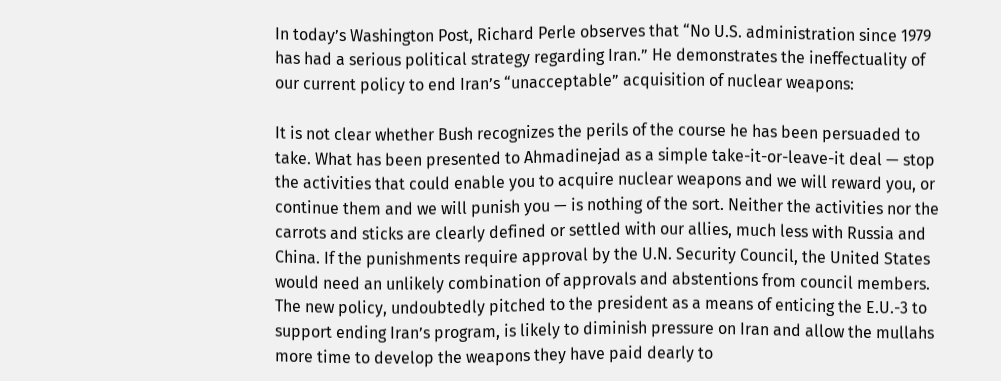In today’s Washington Post, Richard Perle observes that “No U.S. administration since 1979 has had a serious political strategy regarding Iran.” He demonstrates the ineffectuality of our current policy to end Iran’s “unacceptable” acquisition of nuclear weapons:

It is not clear whether Bush recognizes the perils of the course he has been persuaded to take. What has been presented to Ahmadinejad as a simple take-it-or-leave-it deal — stop the activities that could enable you to acquire nuclear weapons and we will reward you, or continue them and we will punish you — is nothing of the sort. Neither the activities nor the carrots and sticks are clearly defined or settled with our allies, much less with Russia and China. If the punishments require approval by the U.N. Security Council, the United States would need an unlikely combination of approvals and abstentions from council members. The new policy, undoubtedly pitched to the president as a means of enticing the E.U.-3 to support ending Iran’s program, is likely to diminish pressure on Iran and allow the mullahs more time to develop the weapons they have paid dearly to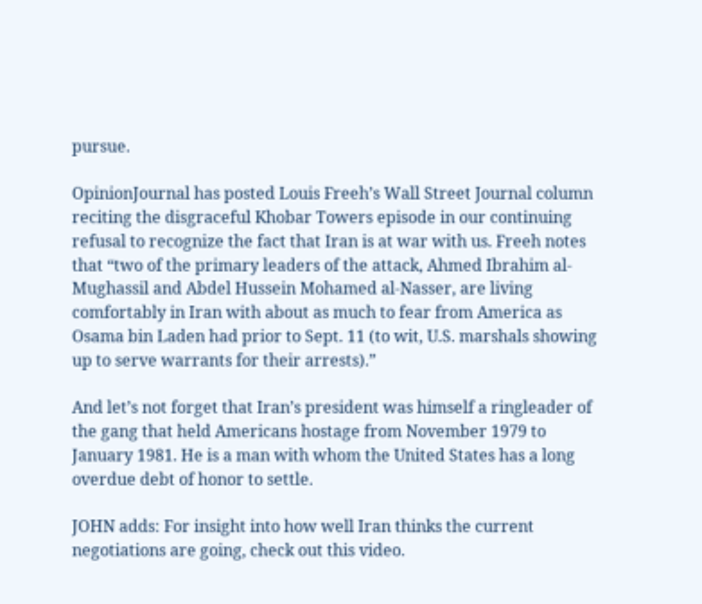pursue.

OpinionJournal has posted Louis Freeh’s Wall Street Journal column reciting the disgraceful Khobar Towers episode in our continuing refusal to recognize the fact that Iran is at war with us. Freeh notes that “two of the primary leaders of the attack, Ahmed Ibrahim al-Mughassil and Abdel Hussein Mohamed al-Nasser, are living comfortably in Iran with about as much to fear from America as Osama bin Laden had prior to Sept. 11 (to wit, U.S. marshals showing up to serve warrants for their arrests).”

And let’s not forget that Iran’s president was himself a ringleader of the gang that held Americans hostage from November 1979 to January 1981. He is a man with whom the United States has a long overdue debt of honor to settle.

JOHN adds: For insight into how well Iran thinks the current negotiations are going, check out this video.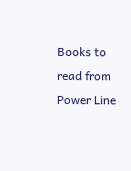Books to read from Power Line